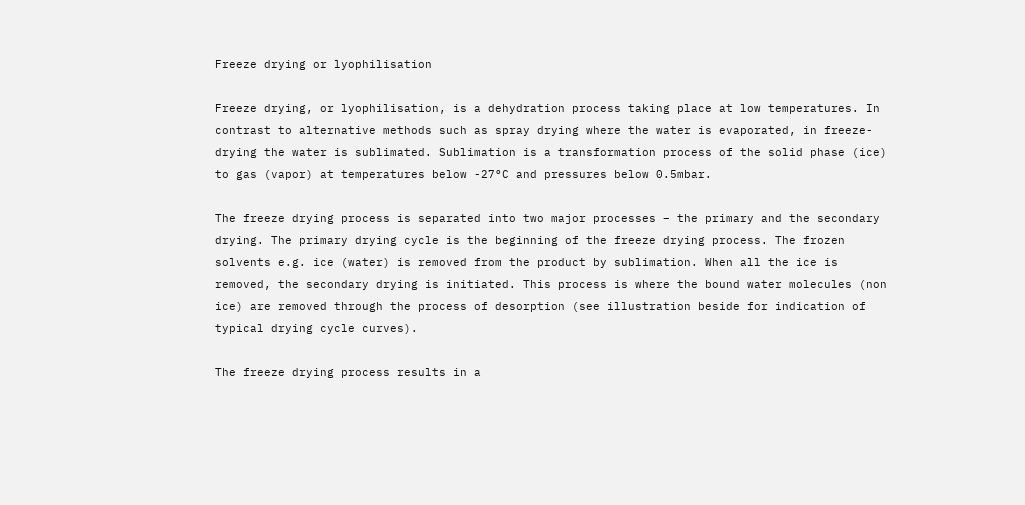Freeze drying or lyophilisation

Freeze drying, or lyophilisation, is a dehydration process taking place at low temperatures. In contrast to alternative methods such as spray drying where the water is evaporated, in freeze-drying the water is sublimated. Sublimation is a transformation process of the solid phase (ice) to gas (vapor) at temperatures below -27°C and pressures below 0.5mbar.

The freeze drying process is separated into two major processes – the primary and the secondary drying. The primary drying cycle is the beginning of the freeze drying process. The frozen solvents e.g. ice (water) is removed from the product by sublimation. When all the ice is removed, the secondary drying is initiated. This process is where the bound water molecules (non ice) are removed through the process of desorption (see illustration beside for indication of typical drying cycle curves).

The freeze drying process results in a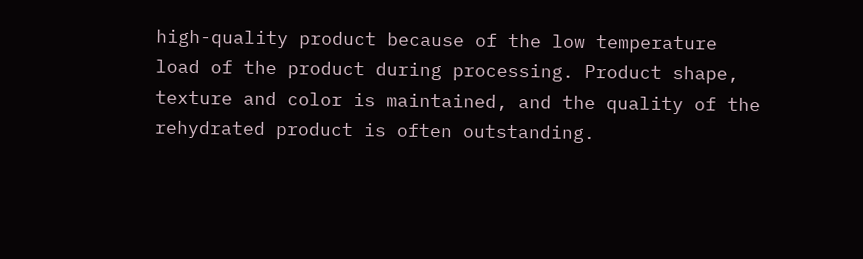high-quality product because of the low temperature load of the product during processing. Product shape, texture and color is maintained, and the quality of the rehydrated product is often outstanding.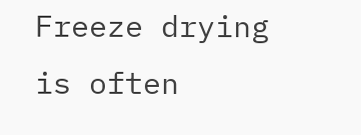Freeze drying is often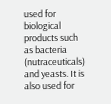used for biological products such as bacteria (nutraceuticals) and yeasts. It is also used for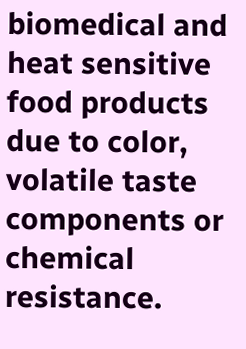biomedical and heat sensitive food products due to color, volatile taste components or chemical resistance.